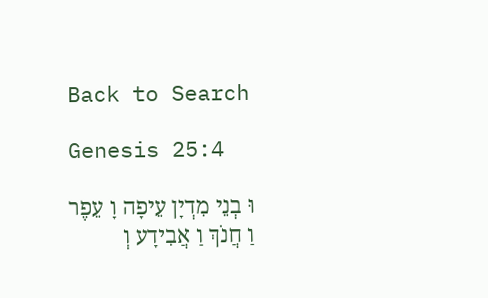Back to Search

Genesis 25:4

וּ בְנֵי מִדְיָן עֵיפָה וָ עֵפֶר וַ חֲנֹךְ וַ אֲבִידָע וְ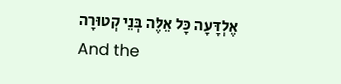אֶלְדָּעָה כָּל אֵלֶּה בְּנֵי קְטוּרָה
And the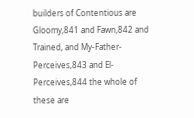builders of Contentious are Gloomy,841 and Fawn,842 and Trained, and My-Father-Perceives,843 and El-Perceives,844 the whole of these are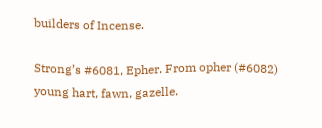builders of Incense.

Strong’s #6081, Epher. From opher (#6082) young hart, fawn, gazelle.